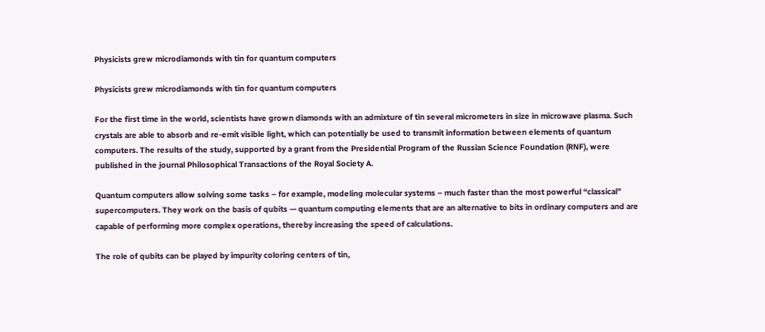Physicists grew microdiamonds with tin for quantum computers

Physicists grew microdiamonds with tin for quantum computers

For the first time in the world, scientists have grown diamonds with an admixture of tin several micrometers in size in microwave plasma. Such crystals are able to absorb and re-emit visible light, which can potentially be used to transmit information between elements of quantum computers. The results of the study, supported by a grant from the Presidential Program of the Russian Science Foundation (RNF), were published in the journal Philosophical Transactions of the Royal Society A.

Quantum computers allow solving some tasks – for example, modeling molecular systems – much faster than the most powerful “classical” supercomputers. They work on the basis of qubits — quantum computing elements that are an alternative to bits in ordinary computers and are capable of performing more complex operations, thereby increasing the speed of calculations.

The role of qubits can be played by impurity coloring centers of tin,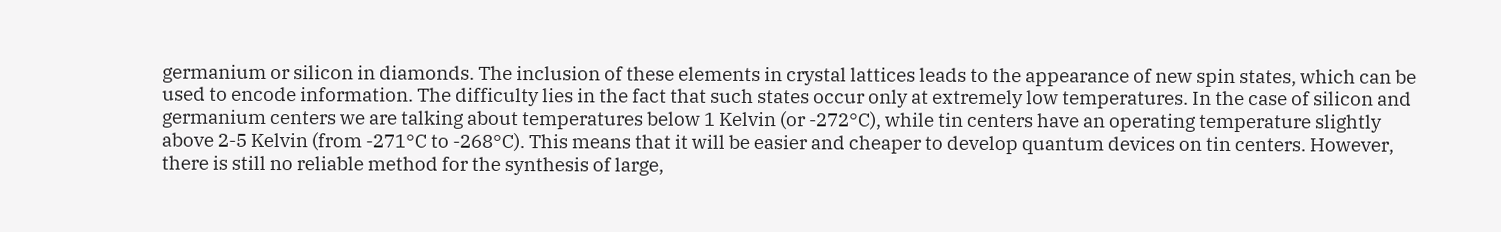germanium or silicon in diamonds. The inclusion of these elements in crystal lattices leads to the appearance of new spin states, which can be used to encode information. The difficulty lies in the fact that such states occur only at extremely low temperatures. In the case of silicon and germanium centers we are talking about temperatures below 1 Kelvin (or -272°C), while tin centers have an operating temperature slightly above 2-5 Kelvin (from -271°C to -268°C). This means that it will be easier and cheaper to develop quantum devices on tin centers. However, there is still no reliable method for the synthesis of large,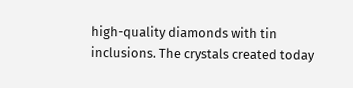high-quality diamonds with tin inclusions. The crystals created today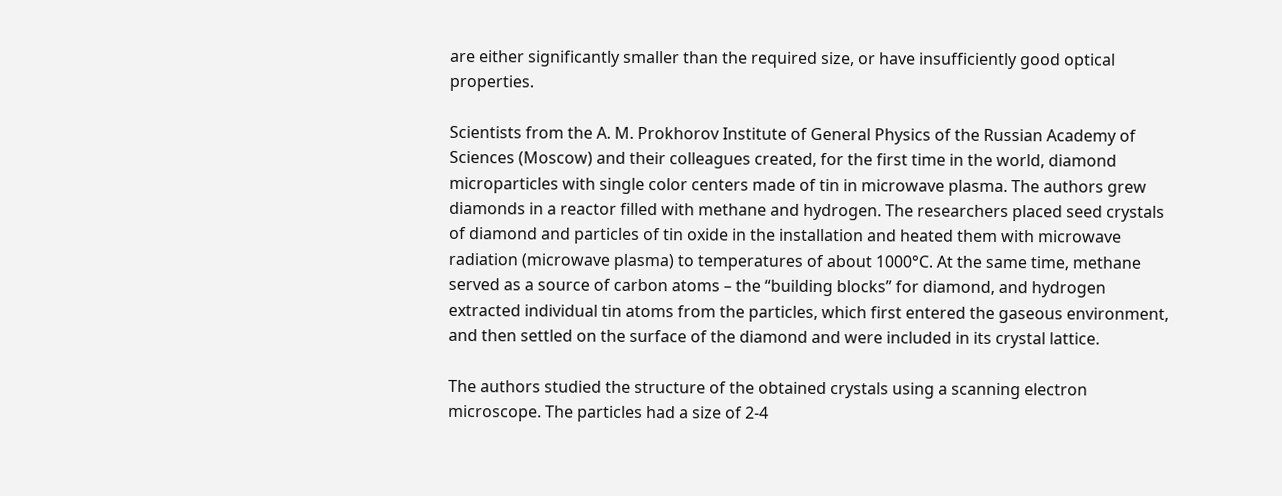are either significantly smaller than the required size, or have insufficiently good optical properties.

Scientists from the A. M. Prokhorov Institute of General Physics of the Russian Academy of Sciences (Moscow) and their colleagues created, for the first time in the world, diamond microparticles with single color centers made of tin in microwave plasma. The authors grew diamonds in a reactor filled with methane and hydrogen. The researchers placed seed crystals of diamond and particles of tin oxide in the installation and heated them with microwave radiation (microwave plasma) to temperatures of about 1000°C. At the same time, methane served as a source of carbon atoms – the “building blocks” for diamond, and hydrogen extracted individual tin atoms from the particles, which first entered the gaseous environment, and then settled on the surface of the diamond and were included in its crystal lattice.

The authors studied the structure of the obtained crystals using a scanning electron microscope. The particles had a size of 2-4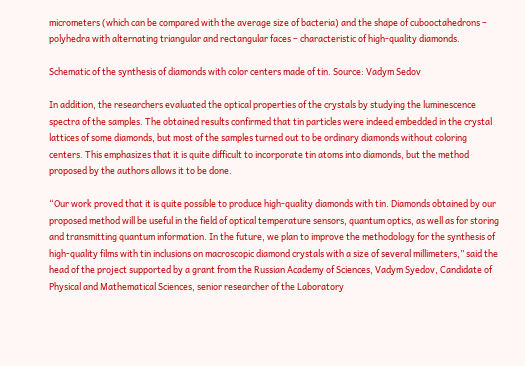micrometers (which can be compared with the average size of bacteria) and the shape of cubooctahedrons – polyhedra with alternating triangular and rectangular faces – characteristic of high-quality diamonds.

Schematic of the synthesis of diamonds with color centers made of tin. Source: Vadym Sedov

In addition, the researchers evaluated the optical properties of the crystals by studying the luminescence spectra of the samples. The obtained results confirmed that tin particles were indeed embedded in the crystal lattices of some diamonds, but most of the samples turned out to be ordinary diamonds without coloring centers. This emphasizes that it is quite difficult to incorporate tin atoms into diamonds, but the method proposed by the authors allows it to be done.

“Our work proved that it is quite possible to produce high-quality diamonds with tin. Diamonds obtained by our proposed method will be useful in the field of optical temperature sensors, quantum optics, as well as for storing and transmitting quantum information. In the future, we plan to improve the methodology for the synthesis of high-quality films with tin inclusions on macroscopic diamond crystals with a size of several millimeters,” said the head of the project supported by a grant from the Russian Academy of Sciences, Vadym Syedov, Candidate of Physical and Mathematical Sciences, senior researcher of the Laboratory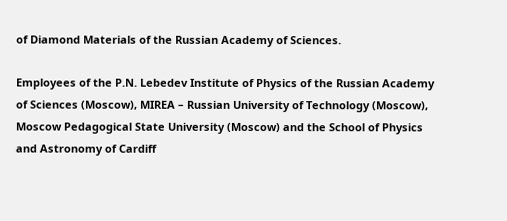of Diamond Materials of the Russian Academy of Sciences.

Employees of the P.N. Lebedev Institute of Physics of the Russian Academy of Sciences (Moscow), MIREA – Russian University of Technology (Moscow), Moscow Pedagogical State University (Moscow) and the School of Physics and Astronomy of Cardiff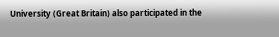University (Great Britain) also participated in the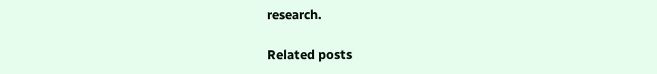research.

Related posts